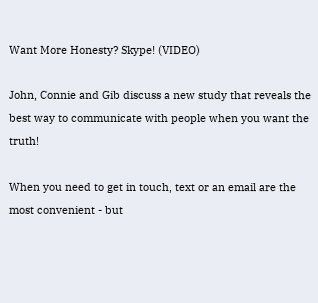Want More Honesty? Skype! (VIDEO)

John, Connie and Gib discuss a new study that reveals the best way to communicate with people when you want the truth!

When you need to get in touch, text or an email are the most convenient - but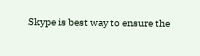Skype is best way to ensure the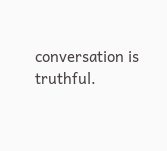conversation is truthful.